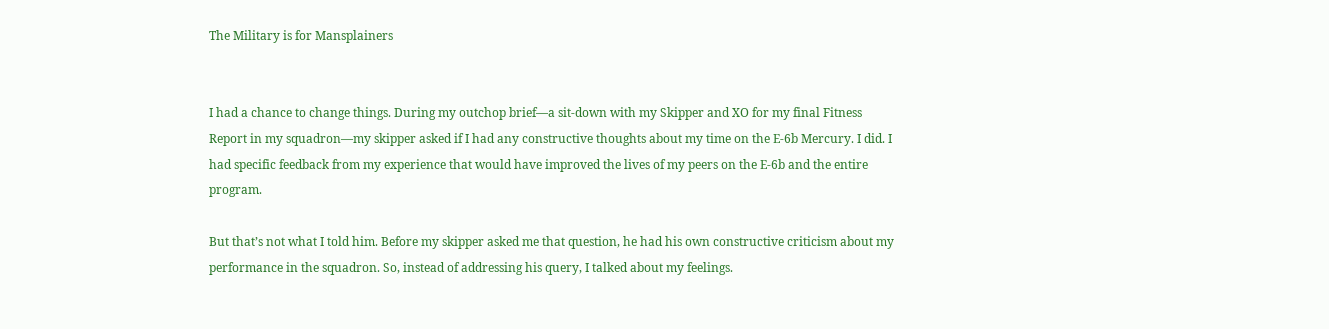The Military is for Mansplainers


I had a chance to change things. During my outchop brief—a sit-down with my Skipper and XO for my final Fitness Report in my squadron—my skipper asked if I had any constructive thoughts about my time on the E-6b Mercury. I did. I had specific feedback from my experience that would have improved the lives of my peers on the E-6b and the entire program.

But that’s not what I told him. Before my skipper asked me that question, he had his own constructive criticism about my performance in the squadron. So, instead of addressing his query, I talked about my feelings.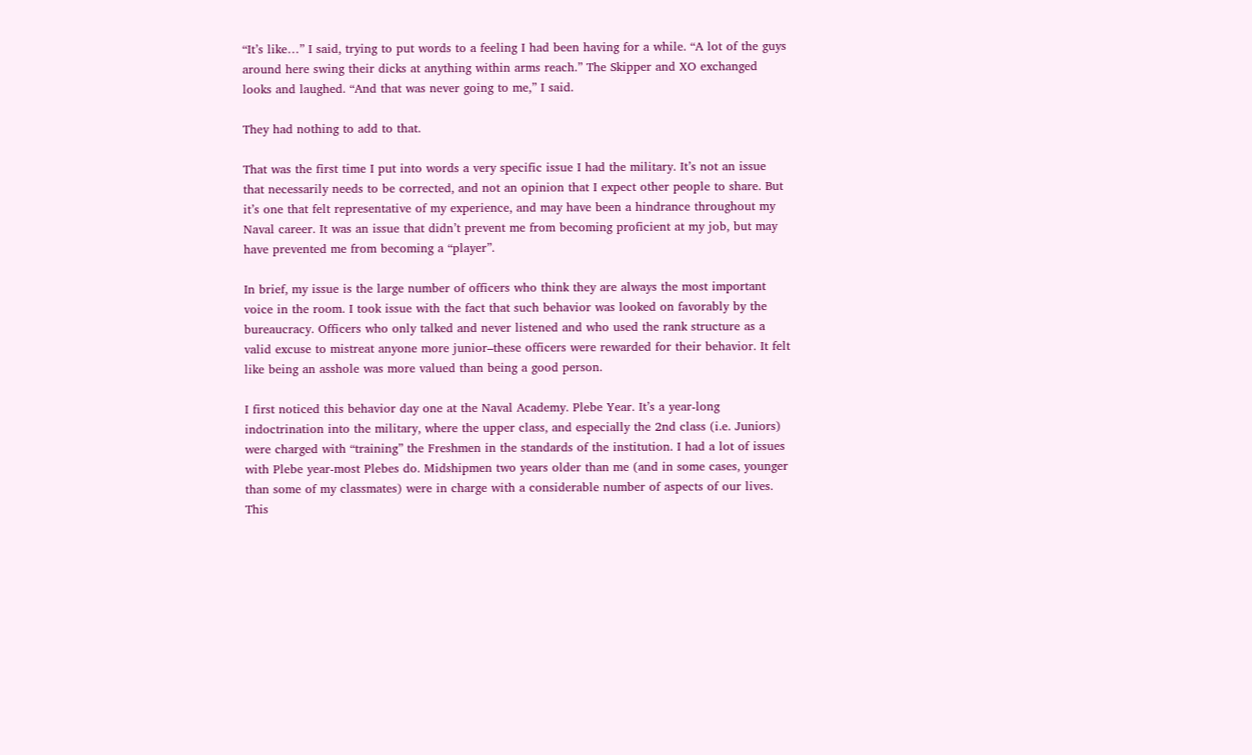“It’s like…” I said, trying to put words to a feeling I had been having for a while. “A lot of the guys around here swing their dicks at anything within arms reach.” The Skipper and XO exchanged looks and laughed. “And that was never going to me,” I said.

They had nothing to add to that.

That was the first time I put into words a very specific issue I had the military. It’s not an issue that necessarily needs to be corrected, and not an opinion that I expect other people to share. But it’s one that felt representative of my experience, and may have been a hindrance throughout my Naval career. It was an issue that didn’t prevent me from becoming proficient at my job, but may have prevented me from becoming a “player”.

In brief, my issue is the large number of officers who think they are always the most important voice in the room. I took issue with the fact that such behavior was looked on favorably by the bureaucracy. Officers who only talked and never listened and who used the rank structure as a valid excuse to mistreat anyone more junior–these officers were rewarded for their behavior. It felt like being an asshole was more valued than being a good person.

I first noticed this behavior day one at the Naval Academy. Plebe Year. It’s a year-long indoctrination into the military, where the upper class, and especially the 2nd class (i.e. Juniors) were charged with “training” the Freshmen in the standards of the institution. I had a lot of issues with Plebe year-most Plebes do. Midshipmen two years older than me (and in some cases, younger than some of my classmates) were in charge with a considerable number of aspects of our lives. This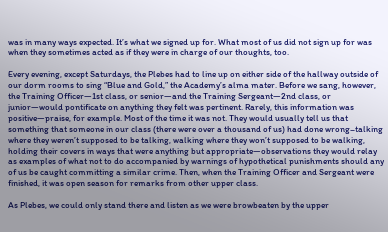was in many ways expected. It’s what we signed up for. What most of us did not sign up for was when they sometimes acted as if they were in charge of our thoughts, too.

Every evening, except Saturdays, the Plebes had to line up on either side of the hallway outside of our dorm rooms to sing “Blue and Gold,” the Academy’s alma mater. Before we sang, however, the Training Officer—1st class, or senior—and the Training Sergeant—2nd class, or junior—would pontificate on anything they felt was pertinent. Rarely, this information was positive—praise, for example. Most of the time it was not. They would usually tell us that something that someone in our class (there were over a thousand of us) had done wrong–talking where they weren’t supposed to be talking, walking where they won’t supposed to be walking, holding their covers in ways that were anything but appropriate—observations they would relay as examples of what not to do accompanied by warnings of hypothetical punishments should any of us be caught committing a similar crime. Then, when the Training Officer and Sergeant were finished, it was open season for remarks from other upper class.

As Plebes, we could only stand there and listen as we were browbeaten by the upper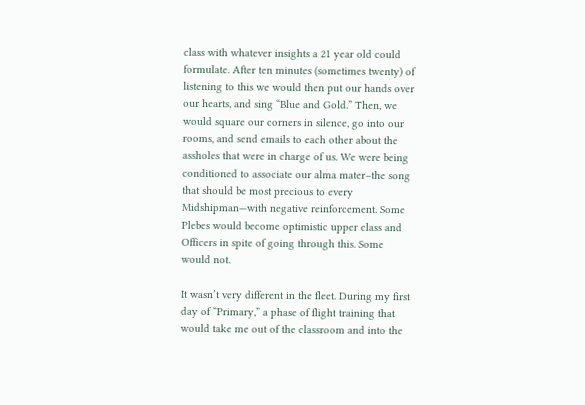class with whatever insights a 21 year old could formulate. After ten minutes (sometimes twenty) of listening to this we would then put our hands over our hearts, and sing “Blue and Gold.” Then, we would square our corners in silence, go into our rooms, and send emails to each other about the assholes that were in charge of us. We were being conditioned to associate our alma mater–the song that should be most precious to every Midshipman—with negative reinforcement. Some Plebes would become optimistic upper class and Officers in spite of going through this. Some would not.

It wasn’t very different in the fleet. During my first day of “Primary,” a phase of flight training that would take me out of the classroom and into the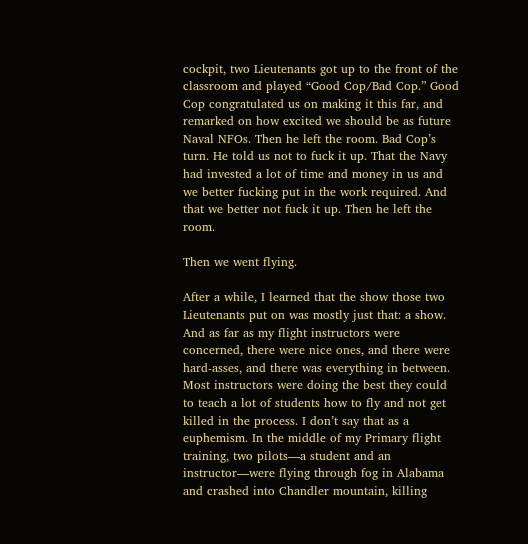cockpit, two Lieutenants got up to the front of the classroom and played “Good Cop/Bad Cop.” Good Cop congratulated us on making it this far, and remarked on how excited we should be as future Naval NFOs. Then he left the room. Bad Cop’s turn. He told us not to fuck it up. That the Navy had invested a lot of time and money in us and we better fucking put in the work required. And that we better not fuck it up. Then he left the room.

Then we went flying.

After a while, I learned that the show those two Lieutenants put on was mostly just that: a show. And as far as my flight instructors were concerned, there were nice ones, and there were hard-asses, and there was everything in between. Most instructors were doing the best they could to teach a lot of students how to fly and not get killed in the process. I don’t say that as a euphemism. In the middle of my Primary flight training, two pilots—a student and an instructor—were flying through fog in Alabama and crashed into Chandler mountain, killing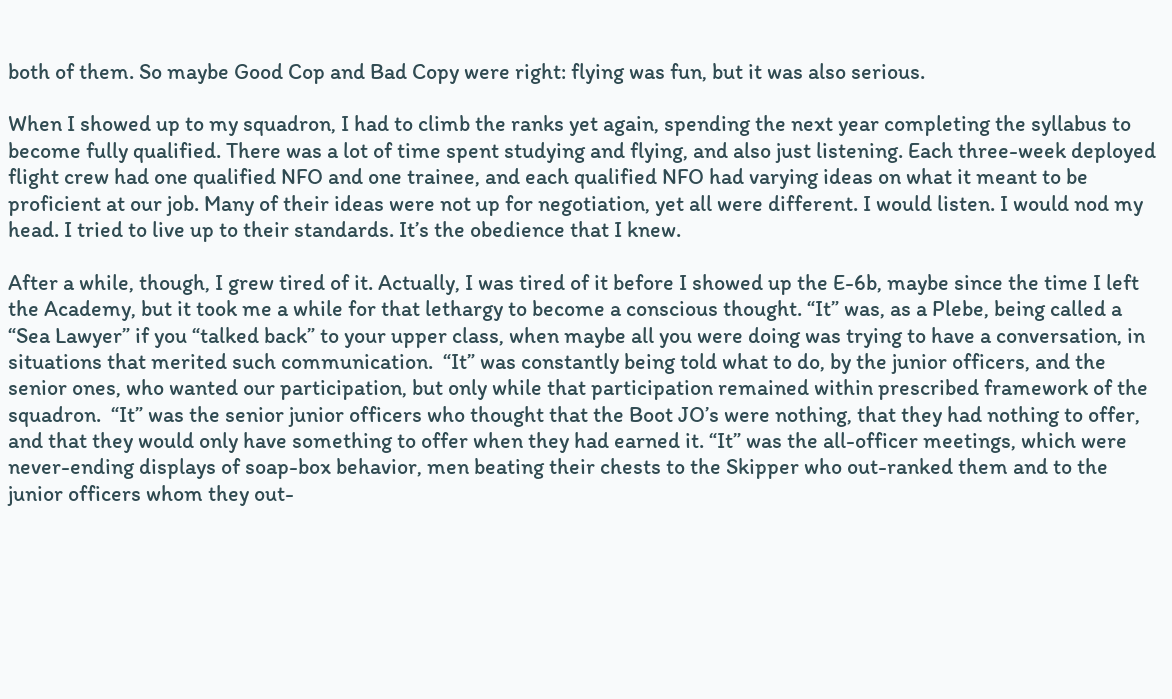both of them. So maybe Good Cop and Bad Copy were right: flying was fun, but it was also serious.

When I showed up to my squadron, I had to climb the ranks yet again, spending the next year completing the syllabus to become fully qualified. There was a lot of time spent studying and flying, and also just listening. Each three-week deployed flight crew had one qualified NFO and one trainee, and each qualified NFO had varying ideas on what it meant to be proficient at our job. Many of their ideas were not up for negotiation, yet all were different. I would listen. I would nod my head. I tried to live up to their standards. It’s the obedience that I knew.

After a while, though, I grew tired of it. Actually, I was tired of it before I showed up the E-6b, maybe since the time I left the Academy, but it took me a while for that lethargy to become a conscious thought. “It” was, as a Plebe, being called a “Sea Lawyer” if you “talked back” to your upper class, when maybe all you were doing was trying to have a conversation, in situations that merited such communication.  “It” was constantly being told what to do, by the junior officers, and the senior ones, who wanted our participation, but only while that participation remained within prescribed framework of the squadron.  “It” was the senior junior officers who thought that the Boot JO’s were nothing, that they had nothing to offer, and that they would only have something to offer when they had earned it. “It” was the all-officer meetings, which were never-ending displays of soap-box behavior, men beating their chests to the Skipper who out-ranked them and to the junior officers whom they out-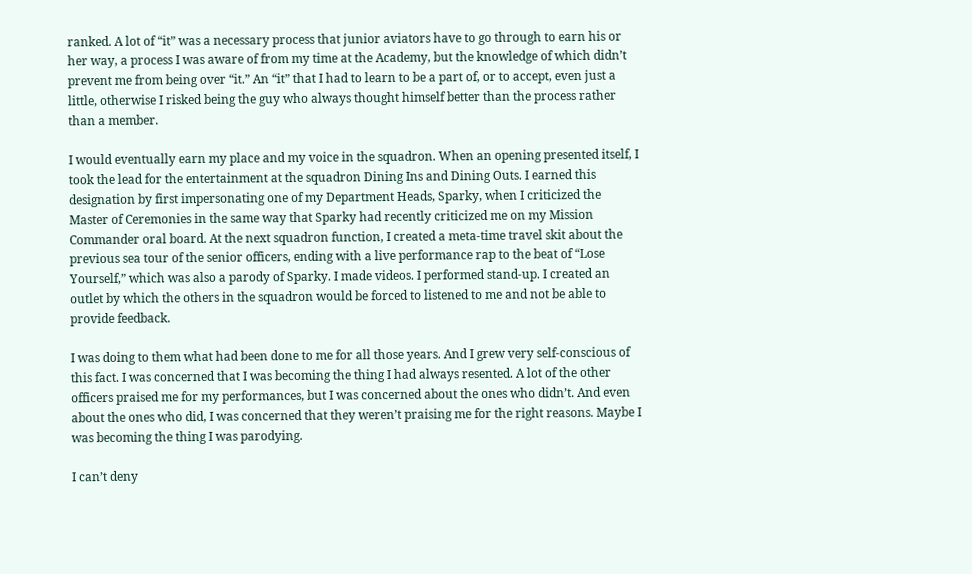ranked. A lot of “it” was a necessary process that junior aviators have to go through to earn his or her way, a process I was aware of from my time at the Academy, but the knowledge of which didn’t prevent me from being over “it.” An “it” that I had to learn to be a part of, or to accept, even just a little, otherwise I risked being the guy who always thought himself better than the process rather than a member.

I would eventually earn my place and my voice in the squadron. When an opening presented itself, I took the lead for the entertainment at the squadron Dining Ins and Dining Outs. I earned this designation by first impersonating one of my Department Heads, Sparky, when I criticized the Master of Ceremonies in the same way that Sparky had recently criticized me on my Mission Commander oral board. At the next squadron function, I created a meta-time travel skit about the previous sea tour of the senior officers, ending with a live performance rap to the beat of “Lose Yourself,” which was also a parody of Sparky. I made videos. I performed stand-up. I created an outlet by which the others in the squadron would be forced to listened to me and not be able to provide feedback.

I was doing to them what had been done to me for all those years. And I grew very self-conscious of this fact. I was concerned that I was becoming the thing I had always resented. A lot of the other officers praised me for my performances, but I was concerned about the ones who didn’t. And even about the ones who did, I was concerned that they weren’t praising me for the right reasons. Maybe I was becoming the thing I was parodying.

I can’t deny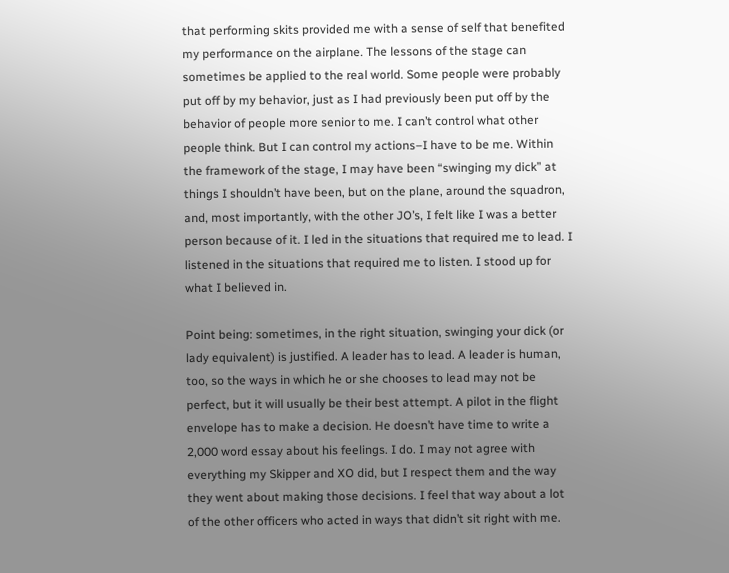that performing skits provided me with a sense of self that benefited my performance on the airplane. The lessons of the stage can sometimes be applied to the real world. Some people were probably put off by my behavior, just as I had previously been put off by the behavior of people more senior to me. I can’t control what other people think. But I can control my actions–I have to be me. Within the framework of the stage, I may have been “swinging my dick” at things I shouldn’t have been, but on the plane, around the squadron, and, most importantly, with the other JO’s, I felt like I was a better person because of it. I led in the situations that required me to lead. I listened in the situations that required me to listen. I stood up for what I believed in.

Point being: sometimes, in the right situation, swinging your dick (or lady equivalent) is justified. A leader has to lead. A leader is human, too, so the ways in which he or she chooses to lead may not be perfect, but it will usually be their best attempt. A pilot in the flight envelope has to make a decision. He doesn’t have time to write a 2,000 word essay about his feelings. I do. I may not agree with everything my Skipper and XO did, but I respect them and the way they went about making those decisions. I feel that way about a lot of the other officers who acted in ways that didn’t sit right with me.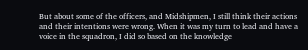But about some of the officers, and Midshipmen, I still think their actions and their intentions were wrong. When it was my turn to lead and have a voice in the squadron, I did so based on the knowledge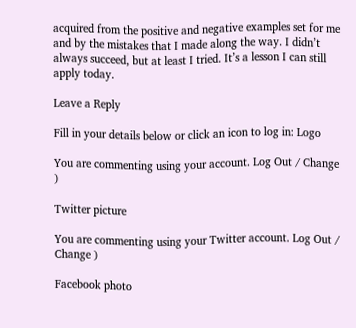acquired from the positive and negative examples set for me and by the mistakes that I made along the way. I didn’t always succeed, but at least I tried. It’s a lesson I can still apply today.

Leave a Reply

Fill in your details below or click an icon to log in: Logo

You are commenting using your account. Log Out / Change )

Twitter picture

You are commenting using your Twitter account. Log Out / Change )

Facebook photo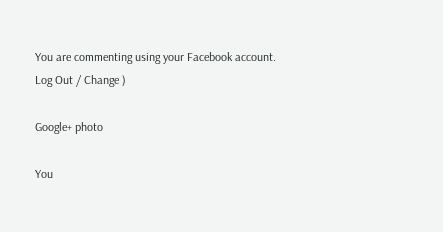You are commenting using your Facebook account. Log Out / Change )

Google+ photo

You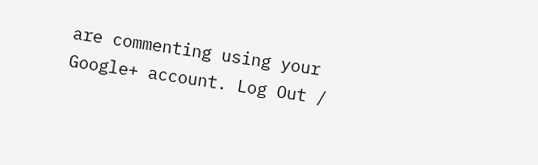are commenting using your Google+ account. Log Out /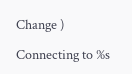Change )

Connecting to %s